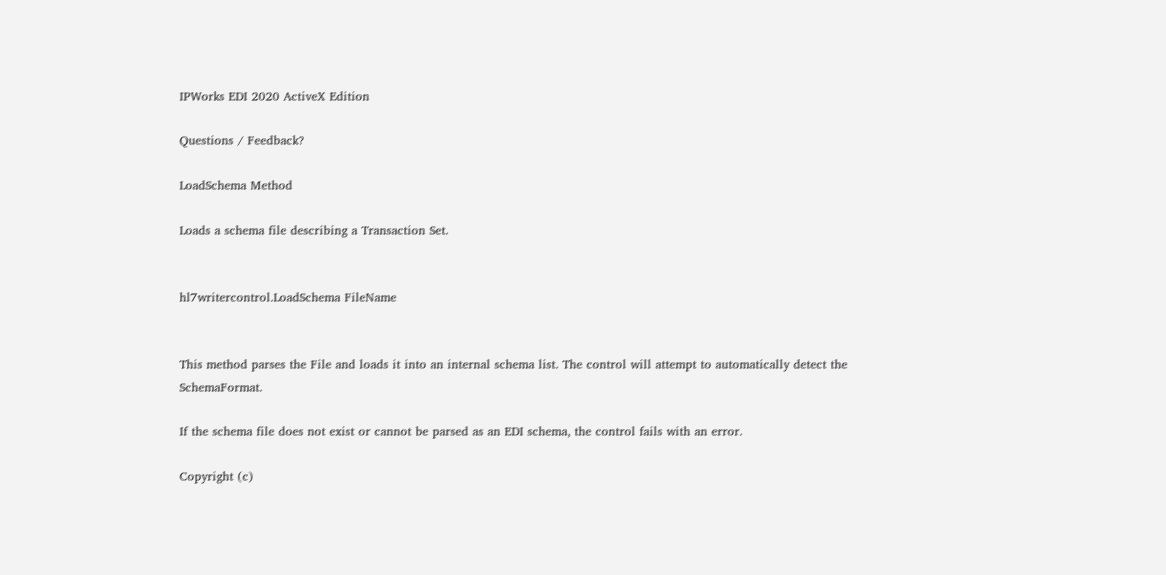IPWorks EDI 2020 ActiveX Edition

Questions / Feedback?

LoadSchema Method

Loads a schema file describing a Transaction Set.


hl7writercontrol.LoadSchema FileName


This method parses the File and loads it into an internal schema list. The control will attempt to automatically detect the SchemaFormat.

If the schema file does not exist or cannot be parsed as an EDI schema, the control fails with an error.

Copyright (c)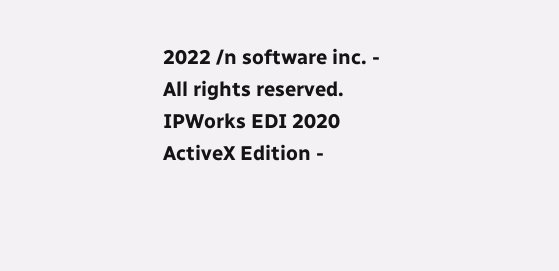2022 /n software inc. - All rights reserved.
IPWorks EDI 2020 ActiveX Edition -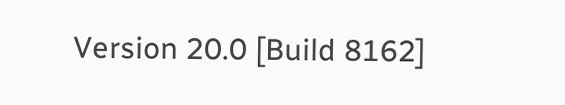Version 20.0 [Build 8162]